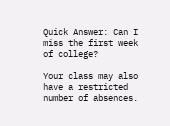Quick Answer: Can I miss the first week of college?

Your class may also have a restricted number of absences.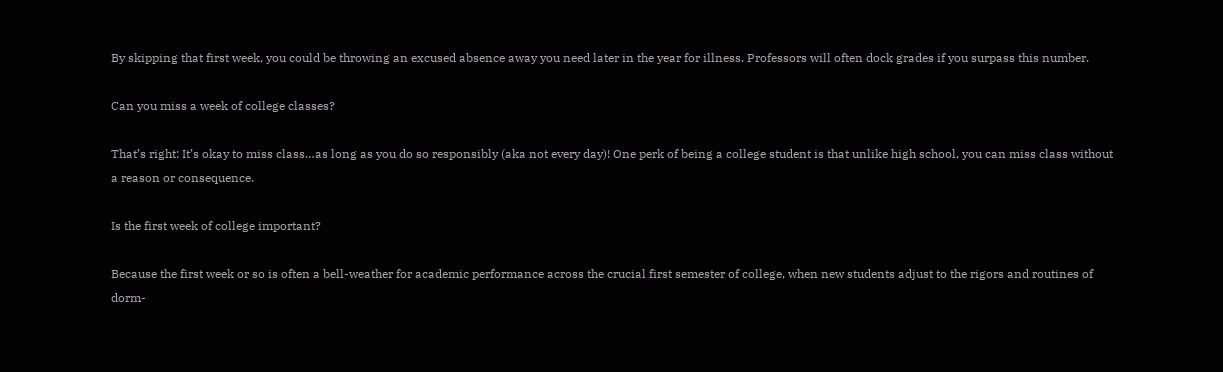By skipping that first week, you could be throwing an excused absence away you need later in the year for illness. Professors will often dock grades if you surpass this number.

Can you miss a week of college classes?

That’s right: It’s okay to miss class…as long as you do so responsibly (aka not every day)! One perk of being a college student is that unlike high school, you can miss class without a reason or consequence.

Is the first week of college important?

Because the first week or so is often a bell-weather for academic performance across the crucial first semester of college, when new students adjust to the rigors and routines of dorm-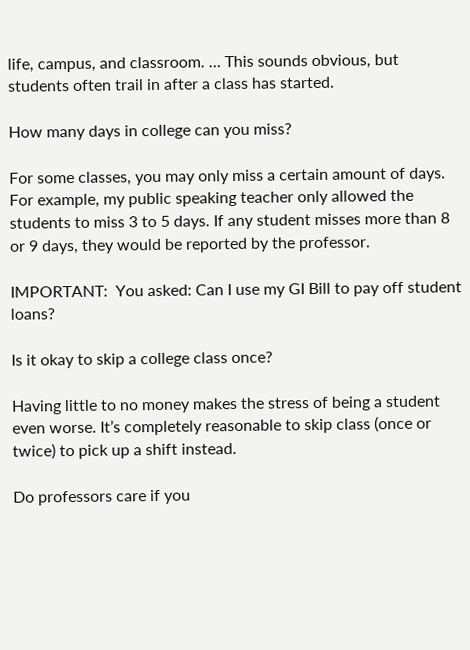life, campus, and classroom. … This sounds obvious, but students often trail in after a class has started.

How many days in college can you miss?

For some classes, you may only miss a certain amount of days. For example, my public speaking teacher only allowed the students to miss 3 to 5 days. If any student misses more than 8 or 9 days, they would be reported by the professor.

IMPORTANT:  You asked: Can I use my GI Bill to pay off student loans?

Is it okay to skip a college class once?

Having little to no money makes the stress of being a student even worse. It’s completely reasonable to skip class (once or twice) to pick up a shift instead.

Do professors care if you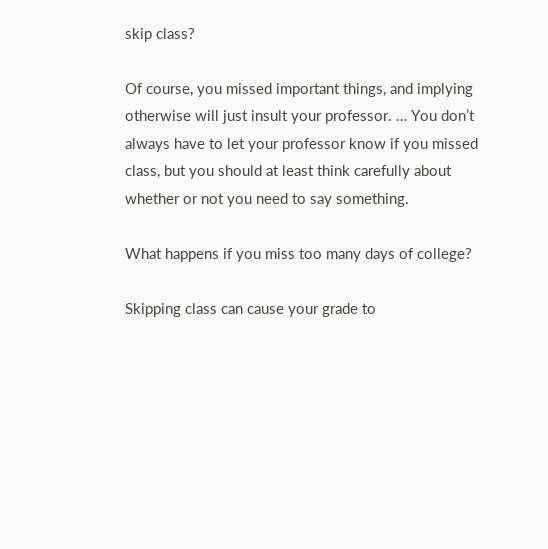skip class?

Of course, you missed important things, and implying otherwise will just insult your professor. … You don’t always have to let your professor know if you missed class, but you should at least think carefully about whether or not you need to say something.

What happens if you miss too many days of college?

Skipping class can cause your grade to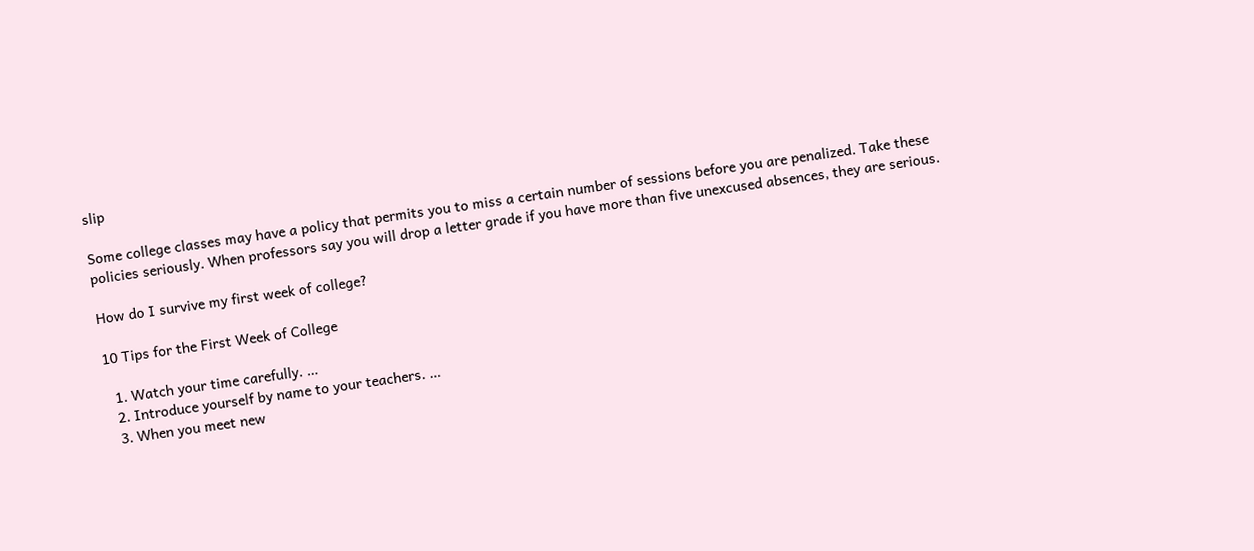slip

Some college classes may have a policy that permits you to miss a certain number of sessions before you are penalized. Take these policies seriously. When professors say you will drop a letter grade if you have more than five unexcused absences, they are serious.

How do I survive my first week of college?

10 Tips for the First Week of College

  1. Watch your time carefully. …
  2. Introduce yourself by name to your teachers. …
  3. When you meet new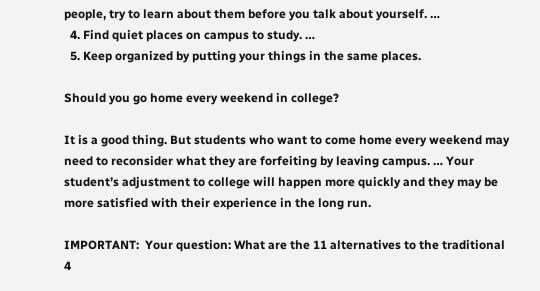people, try to learn about them before you talk about yourself. …
  4. Find quiet places on campus to study. …
  5. Keep organized by putting your things in the same places.

Should you go home every weekend in college?

It is a good thing. But students who want to come home every weekend may need to reconsider what they are forfeiting by leaving campus. … Your student’s adjustment to college will happen more quickly and they may be more satisfied with their experience in the long run.

IMPORTANT:  Your question: What are the 11 alternatives to the traditional 4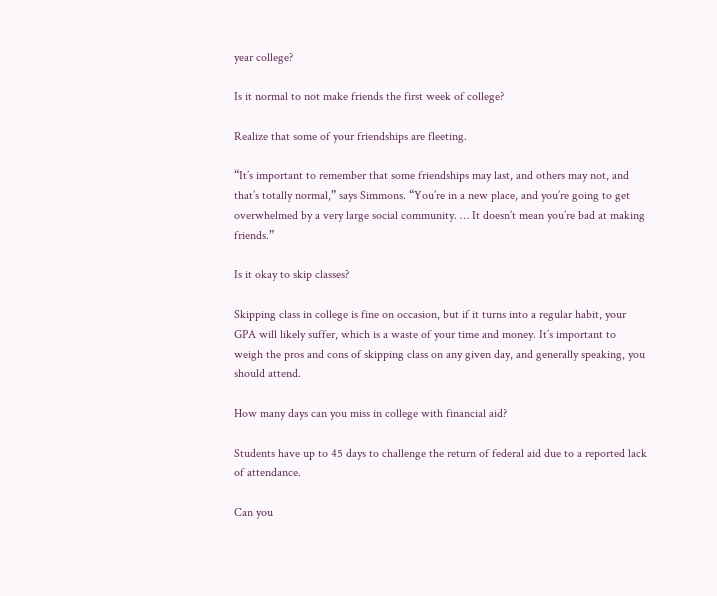year college?

Is it normal to not make friends the first week of college?

Realize that some of your friendships are fleeting.

“It’s important to remember that some friendships may last, and others may not, and that’s totally normal,” says Simmons. “You’re in a new place, and you’re going to get overwhelmed by a very large social community. … It doesn’t mean you’re bad at making friends.”

Is it okay to skip classes?

Skipping class in college is fine on occasion, but if it turns into a regular habit, your GPA will likely suffer, which is a waste of your time and money. It’s important to weigh the pros and cons of skipping class on any given day, and generally speaking, you should attend.

How many days can you miss in college with financial aid?

Students have up to 45 days to challenge the return of federal aid due to a reported lack of attendance.

Can you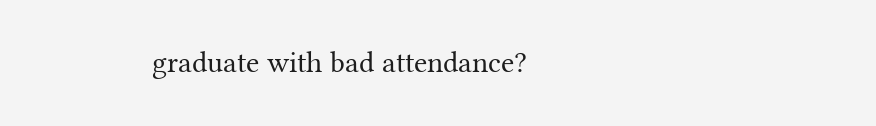graduate with bad attendance?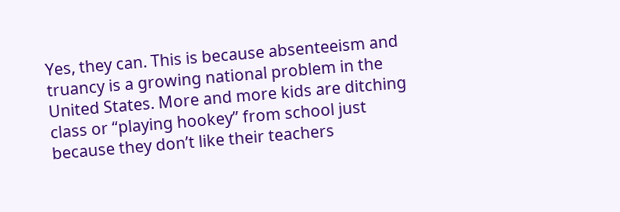Yes, they can. This is because absenteeism and truancy is a growing national problem in the United States. More and more kids are ditching class or “playing hookey” from school just because they don’t like their teachers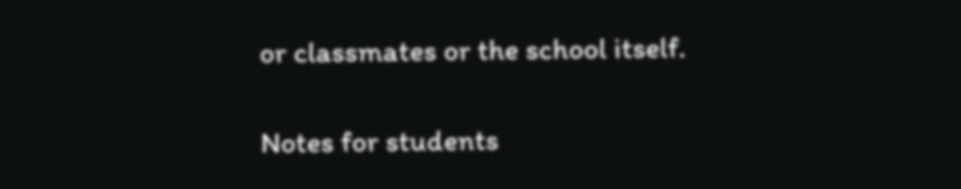or classmates or the school itself.

Notes for students